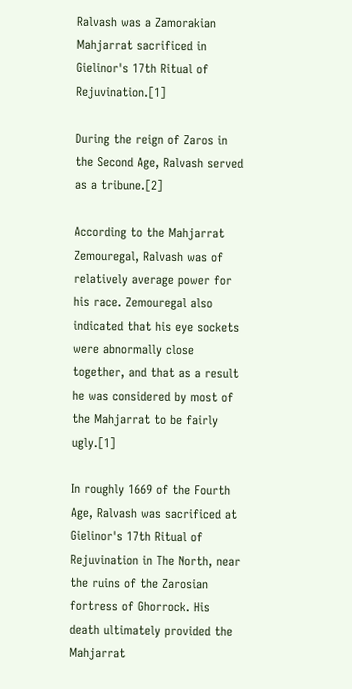Ralvash was a Zamorakian Mahjarrat sacrificed in Gielinor's 17th Ritual of Rejuvination.[1]

During the reign of Zaros in the Second Age, Ralvash served as a tribune.[2]

According to the Mahjarrat Zemouregal, Ralvash was of relatively average power for his race. Zemouregal also indicated that his eye sockets were abnormally close together, and that as a result he was considered by most of the Mahjarrat to be fairly ugly.[1]

In roughly 1669 of the Fourth Age, Ralvash was sacrificed at Gielinor's 17th Ritual of Rejuvination in The North, near the ruins of the Zarosian fortress of Ghorrock. His death ultimately provided the Mahjarrat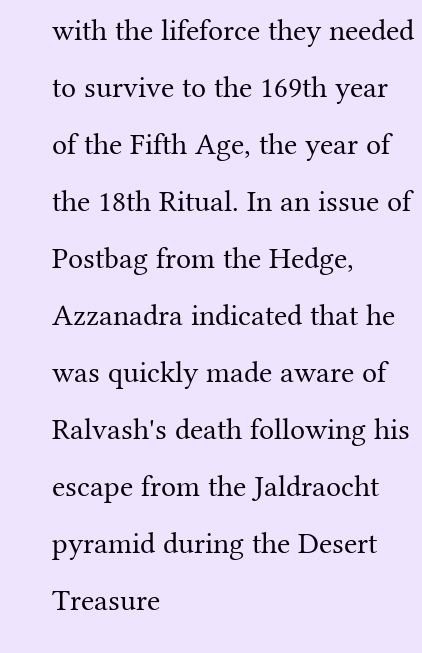with the lifeforce they needed to survive to the 169th year of the Fifth Age, the year of the 18th Ritual. In an issue of Postbag from the Hedge, Azzanadra indicated that he was quickly made aware of Ralvash's death following his escape from the Jaldraocht pyramid during the Desert Treasure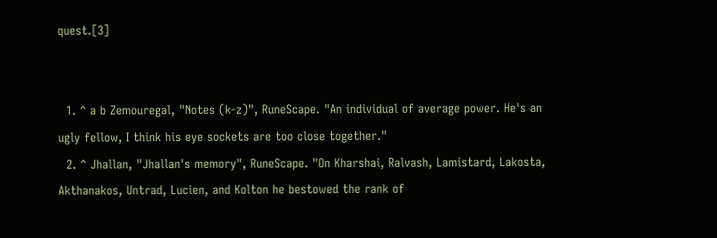quest.[3]


  1. ^ a b Zemouregal, "Notes (k-z)", RuneScape. "An individual of average power. He's an ugly fellow, I think his eye sockets are too close together."
  2. ^ Jhallan, "Jhallan's memory", RuneScape. "On Kharshai, Ralvash, Lamistard, Lakosta, Akthanakos, Untrad, Lucien, and Kolton he bestowed the rank of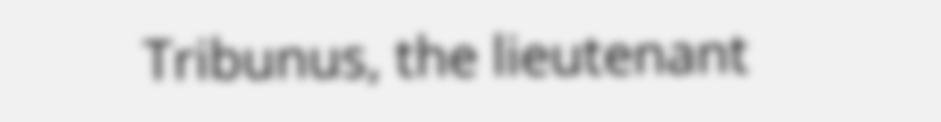Tribunus, the lieutenant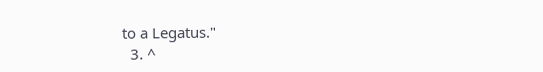to a Legatus."
  3. ^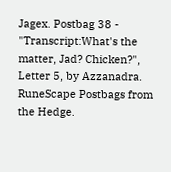Jagex. Postbag 38 - "Transcript:What's the matter, Jad? Chicken?", Letter 5, by Azzanadra. RuneScape Postbags from the Hedge.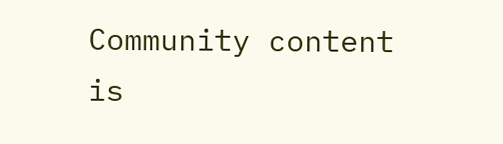Community content is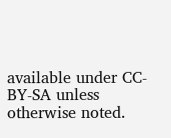available under CC-BY-SA unless otherwise noted.